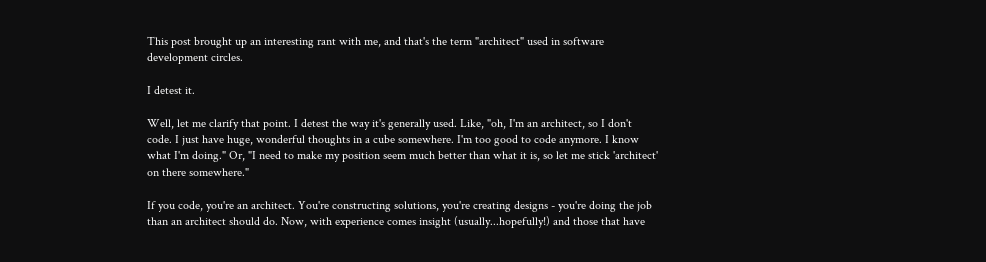This post brought up an interesting rant with me, and that's the term "architect" used in software development circles.

I detest it.

Well, let me clarify that point. I detest the way it's generally used. Like, "oh, I'm an architect, so I don't code. I just have huge, wonderful thoughts in a cube somewhere. I'm too good to code anymore. I know what I'm doing." Or, "I need to make my position seem much better than what it is, so let me stick 'architect' on there somewhere."

If you code, you're an architect. You're constructing solutions, you're creating designs - you're doing the job than an architect should do. Now, with experience comes insight (usually...hopefully!) and those that have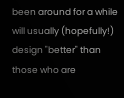been around for a while will usually (hopefully!) design "better" than those who are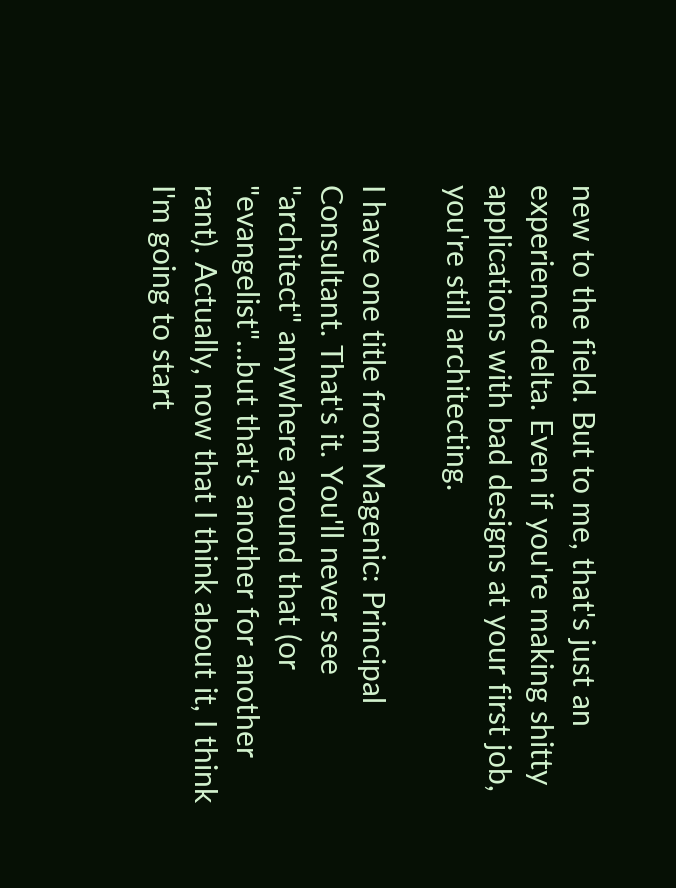new to the field. But to me, that's just an experience delta. Even if you're making shitty applications with bad designs at your first job, you're still architecting.

I have one title from Magenic: Principal Consultant. That's it. You'll never see "architect" anywhere around that (or "evangelist"...but that's another for another rant). Actually, now that I think about it, I think I'm going to start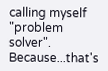calling myself "problem solver". Because...that's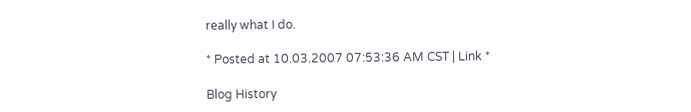really what I do.

* Posted at 10.03.2007 07:53:36 AM CST | Link *

Blog History